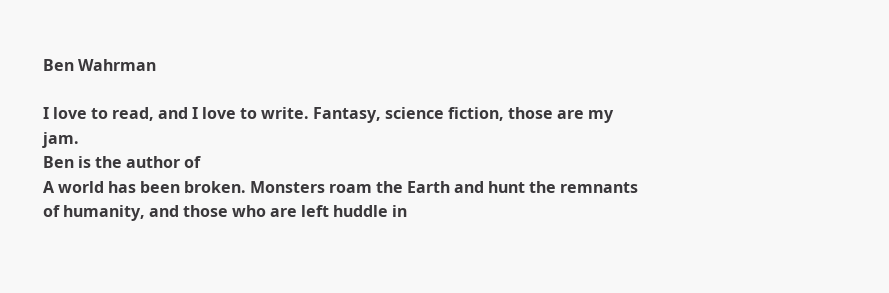Ben Wahrman

I love to read, and I love to write. Fantasy, science fiction, those are my jam.
Ben is the author of
A world has been broken. Monsters roam the Earth and hunt the remnants of humanity, and those who are left huddle in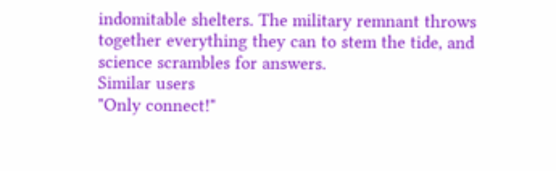indomitable shelters. The military remnant throws together everything they can to stem the tide, and science scrambles for answers.
Similar users
"Only connect!"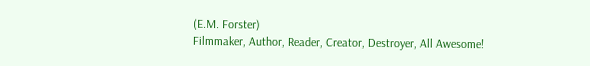(E.M. Forster)
Filmmaker, Author, Reader, Creator, Destroyer, All Awesome!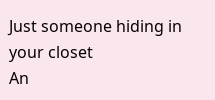Just someone hiding in your closet
An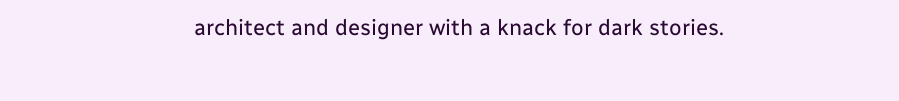architect and designer with a knack for dark stories.